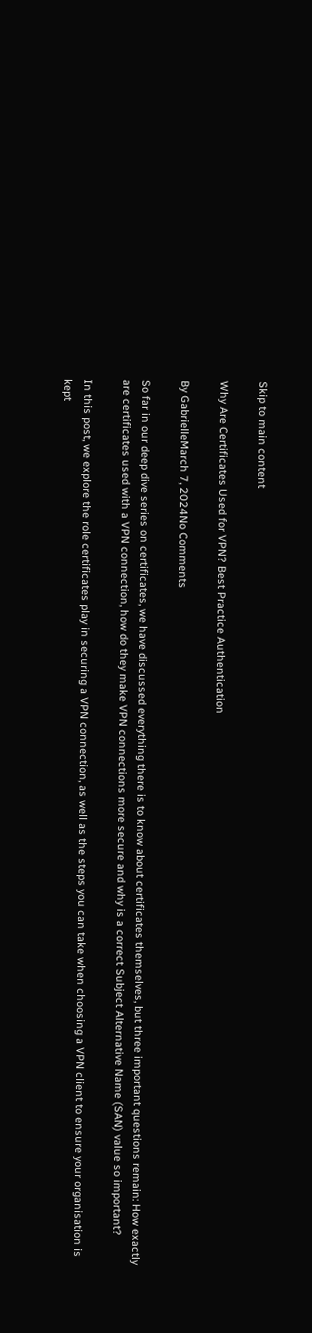Skip to main content

Why Are Certificates Used for VPN? Best Practice Authentication

By GabrielleMarch 7, 2024No Comments

So far in our deep dive series on certificates, we have discussed everything there is to know about certificates themselves, but three important questions remain: How exactly are certificates used with a VPN connection, how do they make VPN connections more secure and why is a correct Subject Alternative Name (SAN) value so important?

In this post, we explore the role certificates play in securing a VPN connection, as well as the steps you can take when choosing a VPN client to ensure your organisation is kept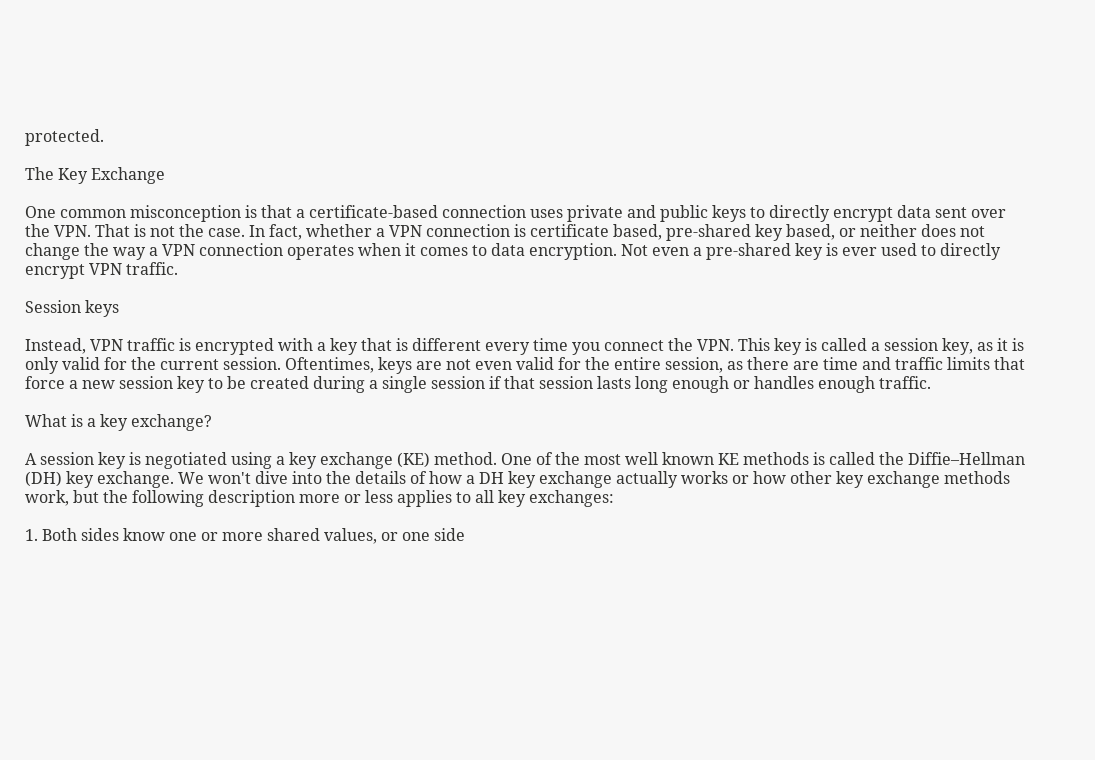protected.

The Key Exchange

One common misconception is that a certificate-based connection uses private and public keys to directly encrypt data sent over the VPN. That is not the case. In fact, whether a VPN connection is certificate based, pre-shared key based, or neither does not change the way a VPN connection operates when it comes to data encryption. Not even a pre-shared key is ever used to directly encrypt VPN traffic.

Session keys

Instead, VPN traffic is encrypted with a key that is different every time you connect the VPN. This key is called a session key, as it is only valid for the current session. Oftentimes, keys are not even valid for the entire session, as there are time and traffic limits that force a new session key to be created during a single session if that session lasts long enough or handles enough traffic.

What is a key exchange?

A session key is negotiated using a key exchange (KE) method. One of the most well known KE methods is called the Diffie–Hellman (DH) key exchange. We won't dive into the details of how a DH key exchange actually works or how other key exchange methods work, but the following description more or less applies to all key exchanges:

1. Both sides know one or more shared values, or one side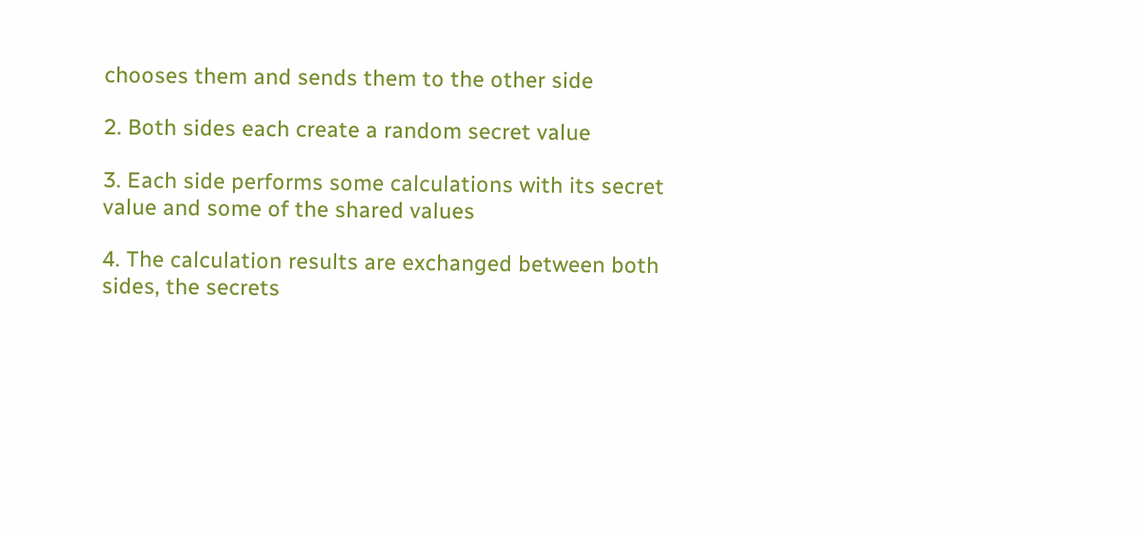chooses them and sends them to the other side

2. Both sides each create a random secret value

3. Each side performs some calculations with its secret value and some of the shared values

4. The calculation results are exchanged between both sides, the secrets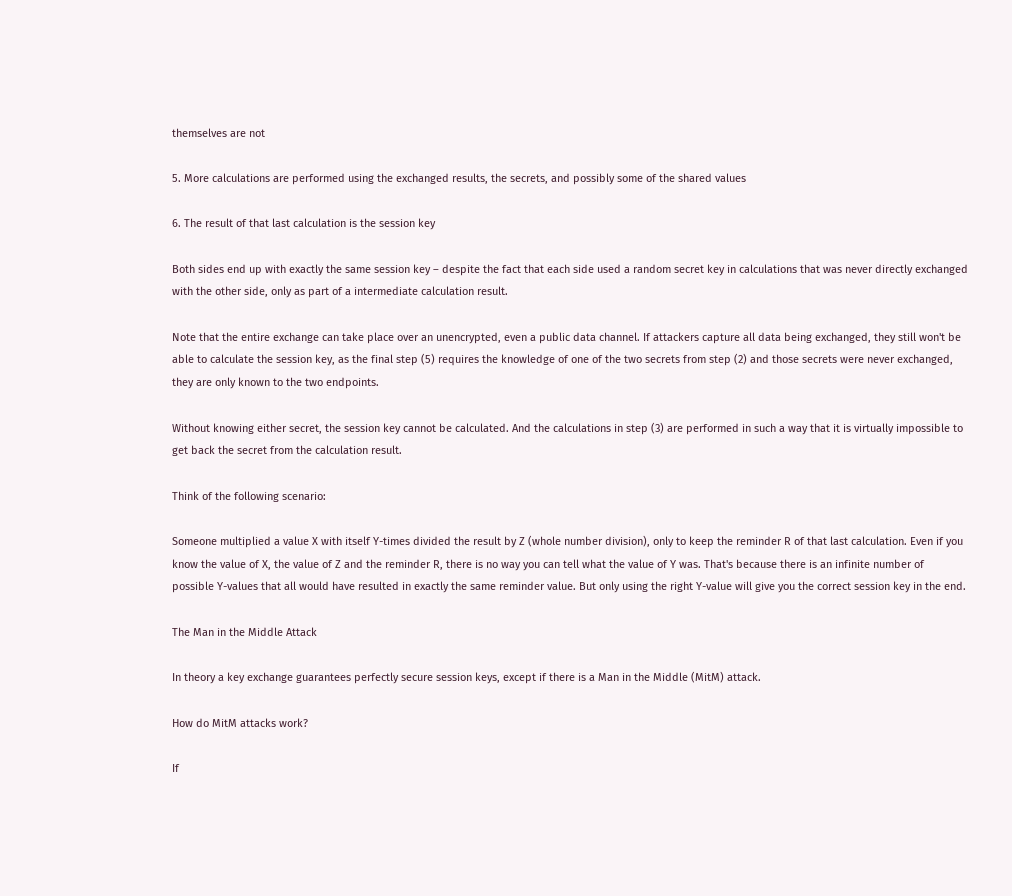themselves are not

5. More calculations are performed using the exchanged results, the secrets, and possibly some of the shared values

6. The result of that last calculation is the session key

Both sides end up with exactly the same session key – despite the fact that each side used a random secret key in calculations that was never directly exchanged with the other side, only as part of a intermediate calculation result.

Note that the entire exchange can take place over an unencrypted, even a public data channel. If attackers capture all data being exchanged, they still won't be able to calculate the session key, as the final step (5) requires the knowledge of one of the two secrets from step (2) and those secrets were never exchanged, they are only known to the two endpoints.

Without knowing either secret, the session key cannot be calculated. And the calculations in step (3) are performed in such a way that it is virtually impossible to get back the secret from the calculation result.

Think of the following scenario:

Someone multiplied a value X with itself Y-times divided the result by Z (whole number division), only to keep the reminder R of that last calculation. Even if you know the value of X, the value of Z and the reminder R, there is no way you can tell what the value of Y was. That's because there is an infinite number of possible Y-values that all would have resulted in exactly the same reminder value. But only using the right Y-value will give you the correct session key in the end.

The Man in the Middle Attack

In theory a key exchange guarantees perfectly secure session keys, except if there is a Man in the Middle (MitM) attack.

How do MitM attacks work?

If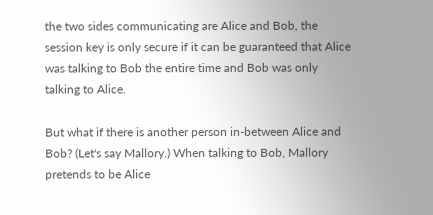the two sides communicating are Alice and Bob, the session key is only secure if it can be guaranteed that Alice was talking to Bob the entire time and Bob was only talking to Alice.

But what if there is another person in-between Alice and Bob? (Let's say Mallory.) When talking to Bob, Mallory pretends to be Alice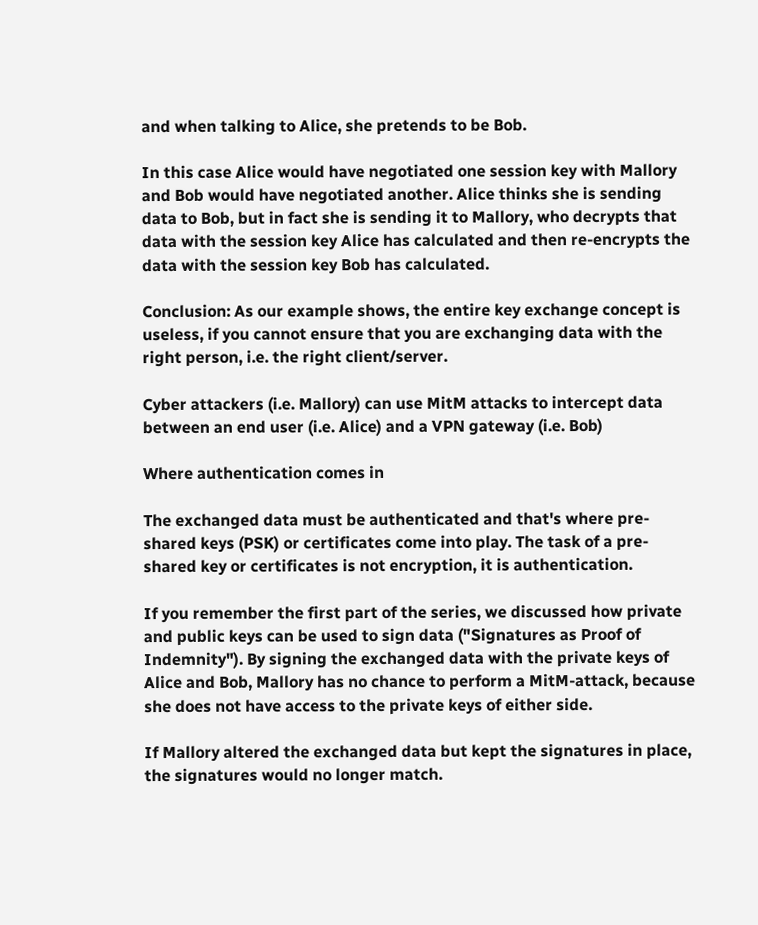and when talking to Alice, she pretends to be Bob.

In this case Alice would have negotiated one session key with Mallory and Bob would have negotiated another. Alice thinks she is sending data to Bob, but in fact she is sending it to Mallory, who decrypts that data with the session key Alice has calculated and then re-encrypts the data with the session key Bob has calculated.

Conclusion: As our example shows, the entire key exchange concept is useless, if you cannot ensure that you are exchanging data with the right person, i.e. the right client/server.

Cyber attackers (i.e. Mallory) can use MitM attacks to intercept data between an end user (i.e. Alice) and a VPN gateway (i.e. Bob)

Where authentication comes in

The exchanged data must be authenticated and that's where pre-shared keys (PSK) or certificates come into play. The task of a pre-shared key or certificates is not encryption, it is authentication.

If you remember the first part of the series, we discussed how private and public keys can be used to sign data ("Signatures as Proof of Indemnity"). By signing the exchanged data with the private keys of Alice and Bob, Mallory has no chance to perform a MitM-attack, because she does not have access to the private keys of either side.

If Mallory altered the exchanged data but kept the signatures in place, the signatures would no longer match.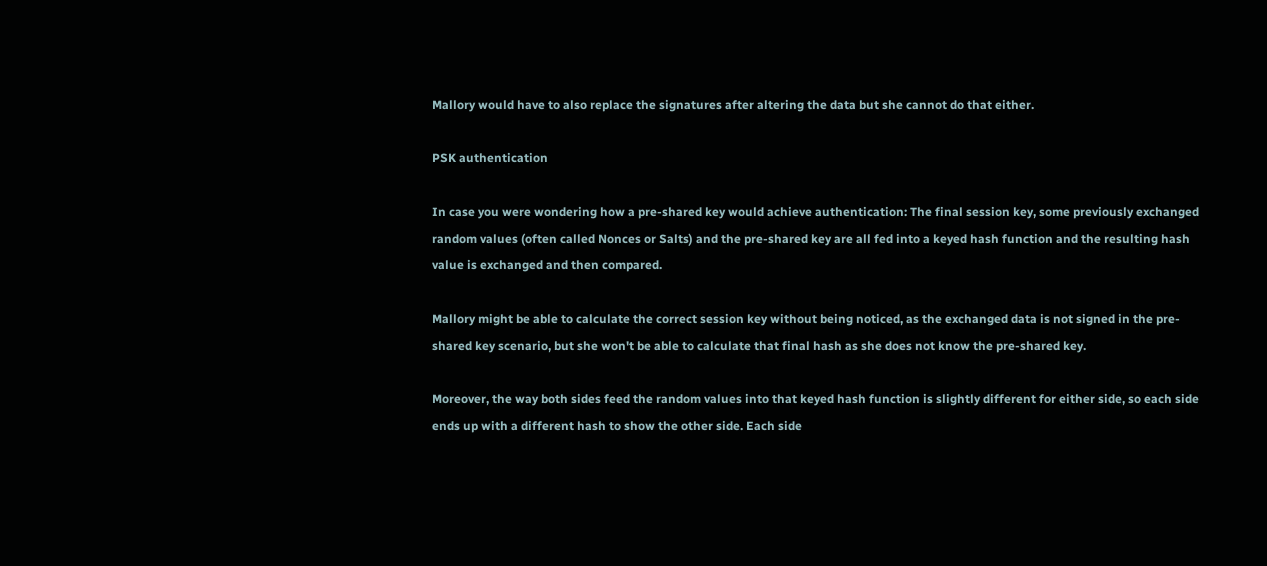Mallory would have to also replace the signatures after altering the data but she cannot do that either.

PSK authentication

In case you were wondering how a pre-shared key would achieve authentication: The final session key, some previously exchanged random values (often called Nonces or Salts) and the pre-shared key are all fed into a keyed hash function and the resulting hash value is exchanged and then compared.

Mallory might be able to calculate the correct session key without being noticed, as the exchanged data is not signed in the pre-shared key scenario, but she won't be able to calculate that final hash as she does not know the pre-shared key.

Moreover, the way both sides feed the random values into that keyed hash function is slightly different for either side, so each side ends up with a different hash to show the other side. Each side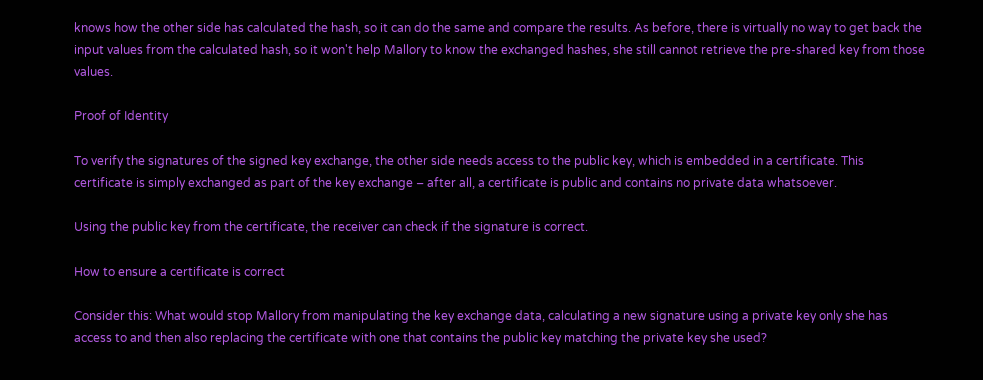knows how the other side has calculated the hash, so it can do the same and compare the results. As before, there is virtually no way to get back the input values from the calculated hash, so it won't help Mallory to know the exchanged hashes, she still cannot retrieve the pre-shared key from those values.

Proof of Identity

To verify the signatures of the signed key exchange, the other side needs access to the public key, which is embedded in a certificate. This certificate is simply exchanged as part of the key exchange – after all, a certificate is public and contains no private data whatsoever.

Using the public key from the certificate, the receiver can check if the signature is correct.

How to ensure a certificate is correct

Consider this: What would stop Mallory from manipulating the key exchange data, calculating a new signature using a private key only she has access to and then also replacing the certificate with one that contains the public key matching the private key she used?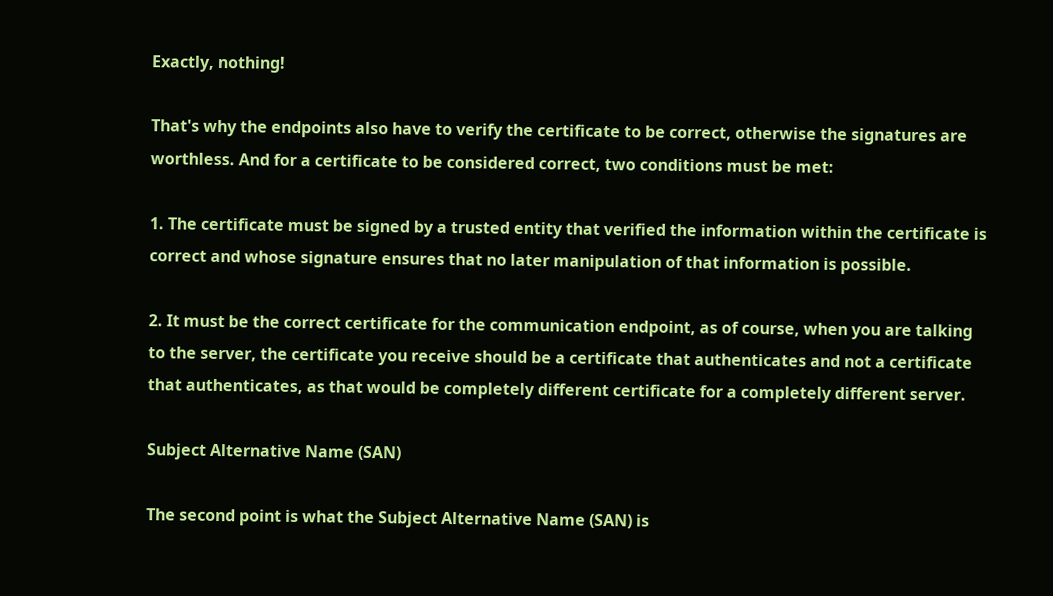Exactly, nothing!

That's why the endpoints also have to verify the certificate to be correct, otherwise the signatures are worthless. And for a certificate to be considered correct, two conditions must be met:

1. The certificate must be signed by a trusted entity that verified the information within the certificate is correct and whose signature ensures that no later manipulation of that information is possible.

2. It must be the correct certificate for the communication endpoint, as of course, when you are talking to the server, the certificate you receive should be a certificate that authenticates and not a certificate that authenticates, as that would be completely different certificate for a completely different server.

Subject Alternative Name (SAN)

The second point is what the Subject Alternative Name (SAN) is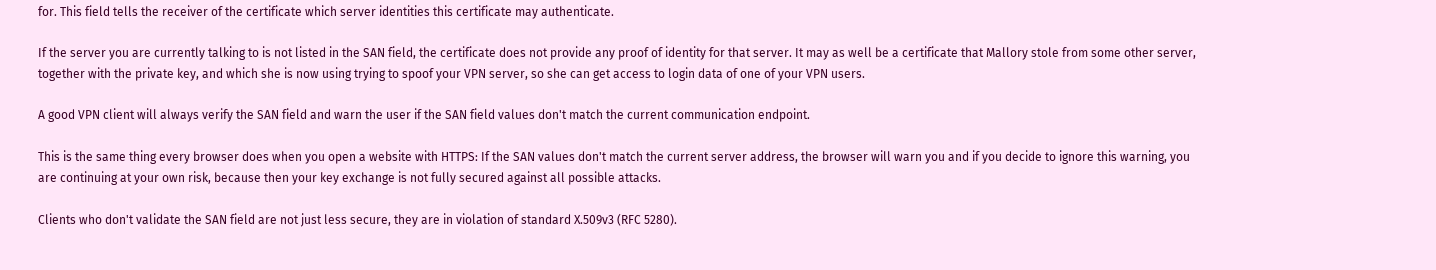for. This field tells the receiver of the certificate which server identities this certificate may authenticate.

If the server you are currently talking to is not listed in the SAN field, the certificate does not provide any proof of identity for that server. It may as well be a certificate that Mallory stole from some other server, together with the private key, and which she is now using trying to spoof your VPN server, so she can get access to login data of one of your VPN users.

A good VPN client will always verify the SAN field and warn the user if the SAN field values don't match the current communication endpoint.

This is the same thing every browser does when you open a website with HTTPS: If the SAN values don't match the current server address, the browser will warn you and if you decide to ignore this warning, you are continuing at your own risk, because then your key exchange is not fully secured against all possible attacks.

Clients who don't validate the SAN field are not just less secure, they are in violation of standard X.509v3 (RFC 5280).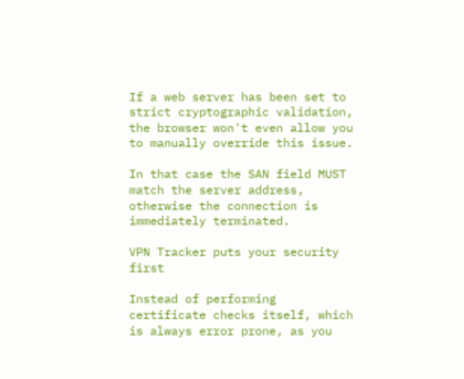If a web server has been set to strict cryptographic validation, the browser won't even allow you to manually override this issue.

In that case the SAN field MUST match the server address, otherwise the connection is immediately terminated.

VPN Tracker puts your security first

Instead of performing certificate checks itself, which is always error prone, as you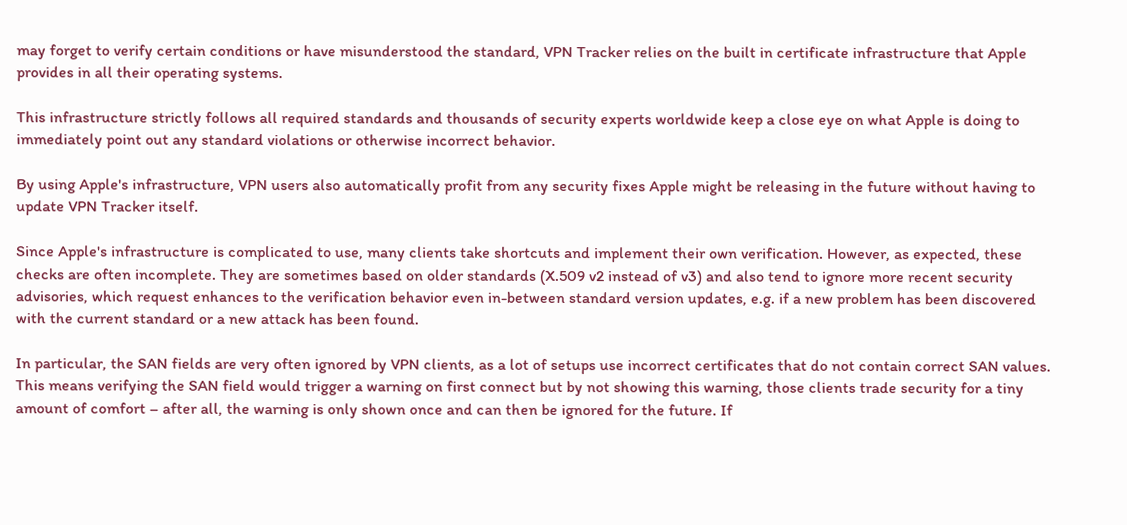may forget to verify certain conditions or have misunderstood the standard, VPN Tracker relies on the built in certificate infrastructure that Apple provides in all their operating systems.

This infrastructure strictly follows all required standards and thousands of security experts worldwide keep a close eye on what Apple is doing to immediately point out any standard violations or otherwise incorrect behavior.

By using Apple's infrastructure, VPN users also automatically profit from any security fixes Apple might be releasing in the future without having to update VPN Tracker itself.

Since Apple's infrastructure is complicated to use, many clients take shortcuts and implement their own verification. However, as expected, these checks are often incomplete. They are sometimes based on older standards (X.509 v2 instead of v3) and also tend to ignore more recent security advisories, which request enhances to the verification behavior even in-between standard version updates, e.g. if a new problem has been discovered with the current standard or a new attack has been found.

In particular, the SAN fields are very often ignored by VPN clients, as a lot of setups use incorrect certificates that do not contain correct SAN values. This means verifying the SAN field would trigger a warning on first connect but by not showing this warning, those clients trade security for a tiny amount of comfort – after all, the warning is only shown once and can then be ignored for the future. If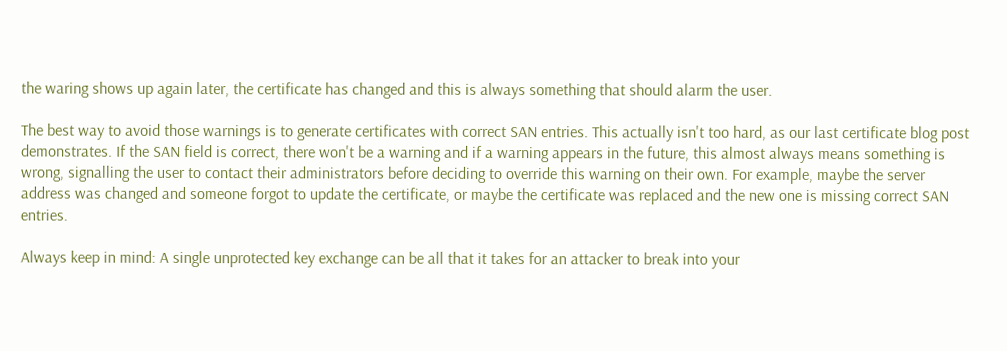the waring shows up again later, the certificate has changed and this is always something that should alarm the user.

The best way to avoid those warnings is to generate certificates with correct SAN entries. This actually isn't too hard, as our last certificate blog post demonstrates. If the SAN field is correct, there won't be a warning and if a warning appears in the future, this almost always means something is wrong, signalling the user to contact their administrators before deciding to override this warning on their own. For example, maybe the server address was changed and someone forgot to update the certificate, or maybe the certificate was replaced and the new one is missing correct SAN entries.

Always keep in mind: A single unprotected key exchange can be all that it takes for an attacker to break into your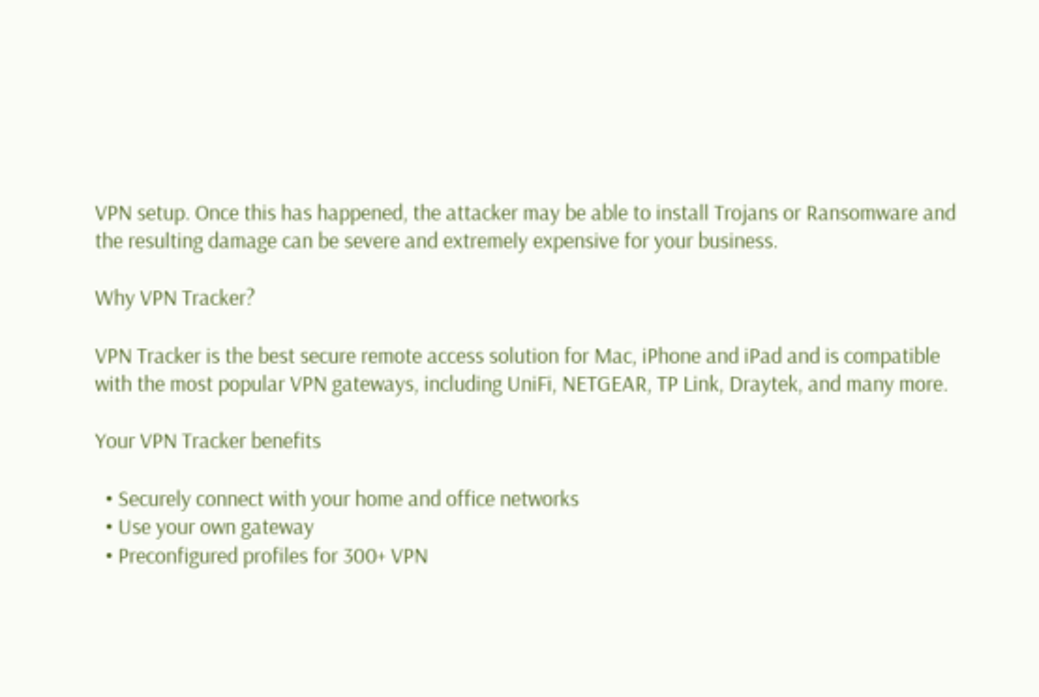VPN setup. Once this has happened, the attacker may be able to install Trojans or Ransomware and the resulting damage can be severe and extremely expensive for your business.

Why VPN Tracker?

VPN Tracker is the best secure remote access solution for Mac, iPhone and iPad and is compatible with the most popular VPN gateways, including UniFi, NETGEAR, TP Link, Draytek, and many more.

Your VPN Tracker benefits

  • Securely connect with your home and office networks
  • Use your own gateway
  • Preconfigured profiles for 300+ VPN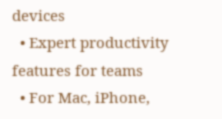devices
  • Expert productivity features for teams
  • For Mac, iPhone,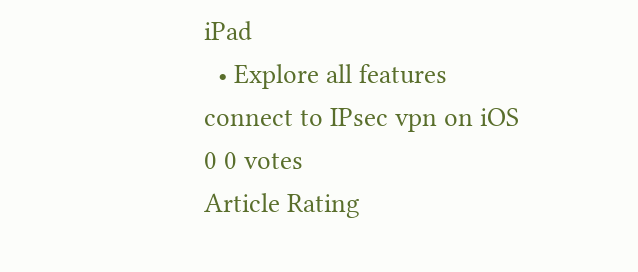iPad
  • Explore all features
connect to IPsec vpn on iOS
0 0 votes
Article Rating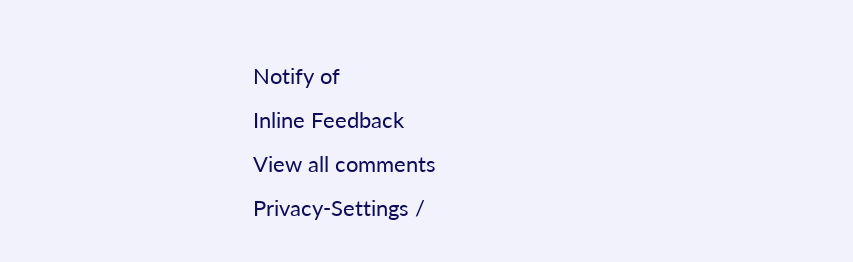Notify of
Inline Feedback
View all comments
Privacy-Settings /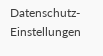Datenschutz-Einstellungen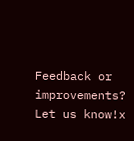Feedback or improvements? Let us know!x